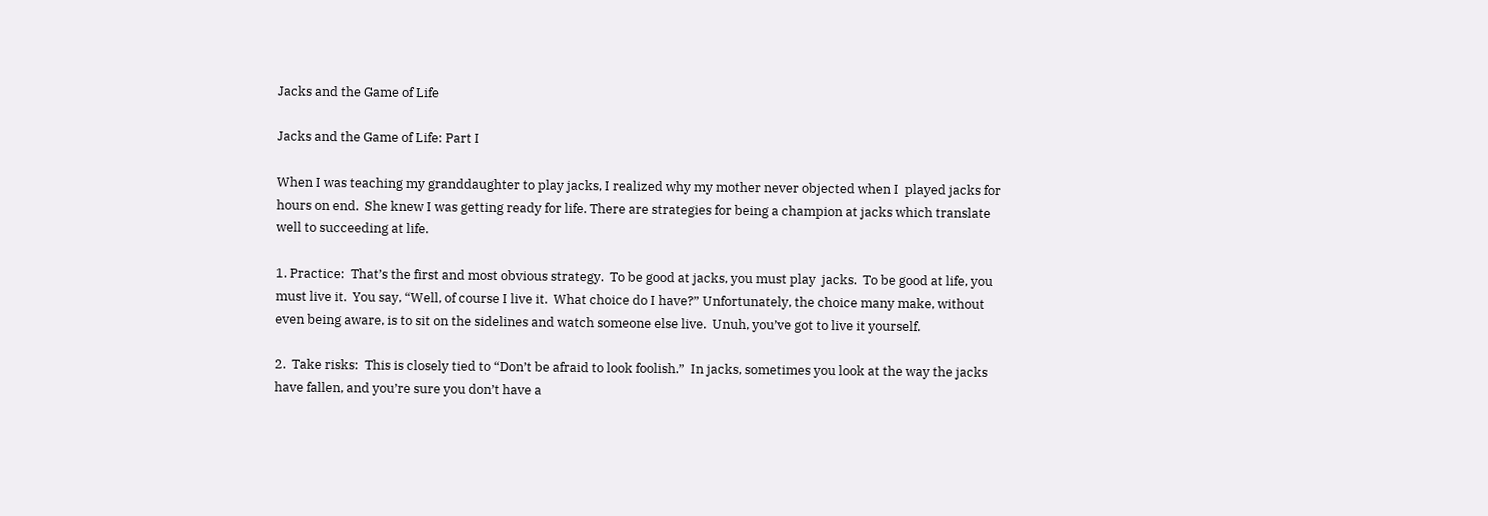Jacks and the Game of Life

Jacks and the Game of Life: Part I

When I was teaching my granddaughter to play jacks, I realized why my mother never objected when I  played jacks for hours on end.  She knew I was getting ready for life. There are strategies for being a champion at jacks which translate well to succeeding at life.

1. Practice:  That’s the first and most obvious strategy.  To be good at jacks, you must play  jacks.  To be good at life, you must live it.  You say, “Well, of course I live it.  What choice do I have?” Unfortunately, the choice many make, without even being aware, is to sit on the sidelines and watch someone else live.  Unuh, you’ve got to live it yourself.

2.  Take risks:  This is closely tied to “Don’t be afraid to look foolish.”  In jacks, sometimes you look at the way the jacks  have fallen, and you’re sure you don’t have a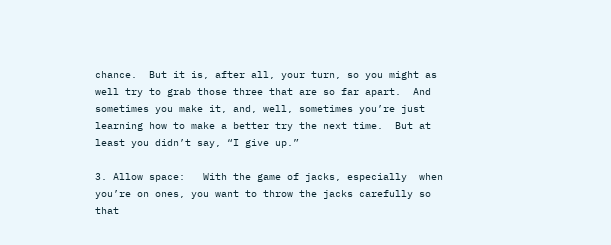chance.  But it is, after all, your turn, so you might as well try to grab those three that are so far apart.  And sometimes you make it, and, well, sometimes you’re just learning how to make a better try the next time.  But at least you didn’t say, “I give up.”

3. Allow space:   With the game of jacks, especially  when you’re on ones, you want to throw the jacks carefully so that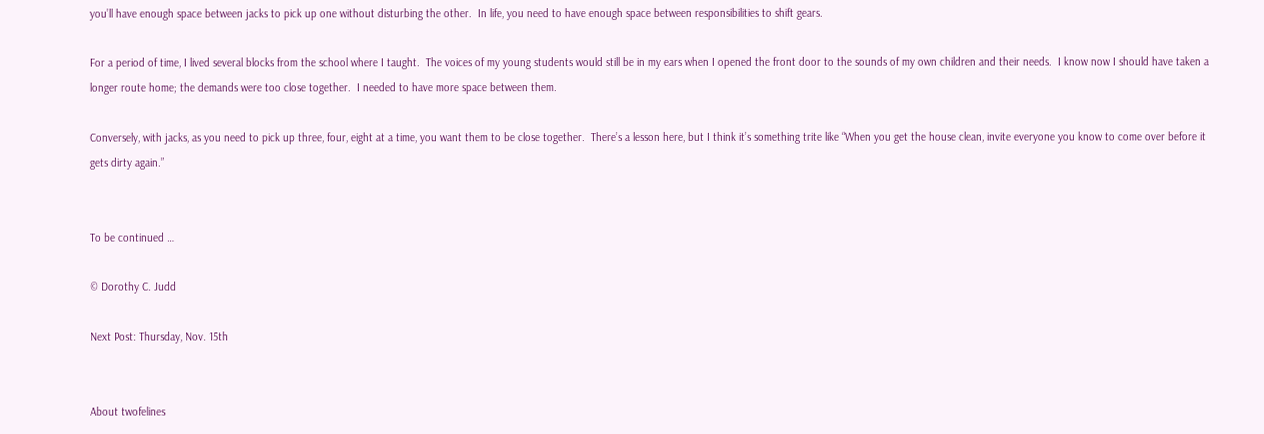you’ll have enough space between jacks to pick up one without disturbing the other.  In life, you need to have enough space between responsibilities to shift gears.

For a period of time, I lived several blocks from the school where I taught.  The voices of my young students would still be in my ears when I opened the front door to the sounds of my own children and their needs.  I know now I should have taken a longer route home; the demands were too close together.  I needed to have more space between them.

Conversely, with jacks, as you need to pick up three, four, eight at a time, you want them to be close together.  There’s a lesson here, but I think it’s something trite like “When you get the house clean, invite everyone you know to come over before it gets dirty again.”


To be continued …

© Dorothy C. Judd

Next Post: Thursday, Nov. 15th


About twofelines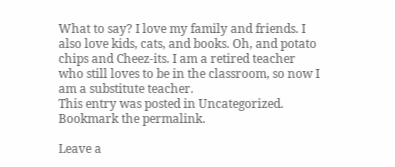What to say? I love my family and friends. I also love kids, cats, and books. Oh, and potato chips and Cheez-its. I am a retired teacher who still loves to be in the classroom, so now I am a substitute teacher.
This entry was posted in Uncategorized. Bookmark the permalink.

Leave a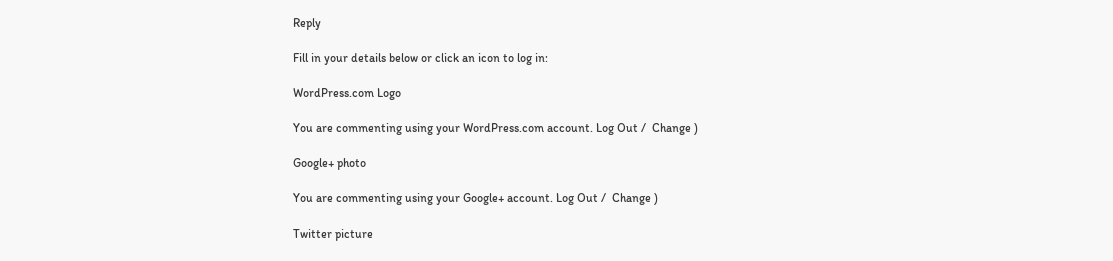Reply

Fill in your details below or click an icon to log in:

WordPress.com Logo

You are commenting using your WordPress.com account. Log Out /  Change )

Google+ photo

You are commenting using your Google+ account. Log Out /  Change )

Twitter picture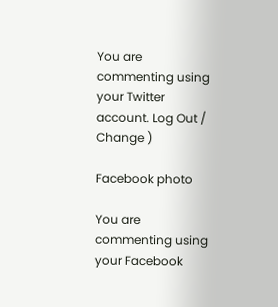You are commenting using your Twitter account. Log Out /  Change )

Facebook photo

You are commenting using your Facebook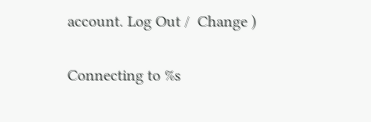account. Log Out /  Change )


Connecting to %s